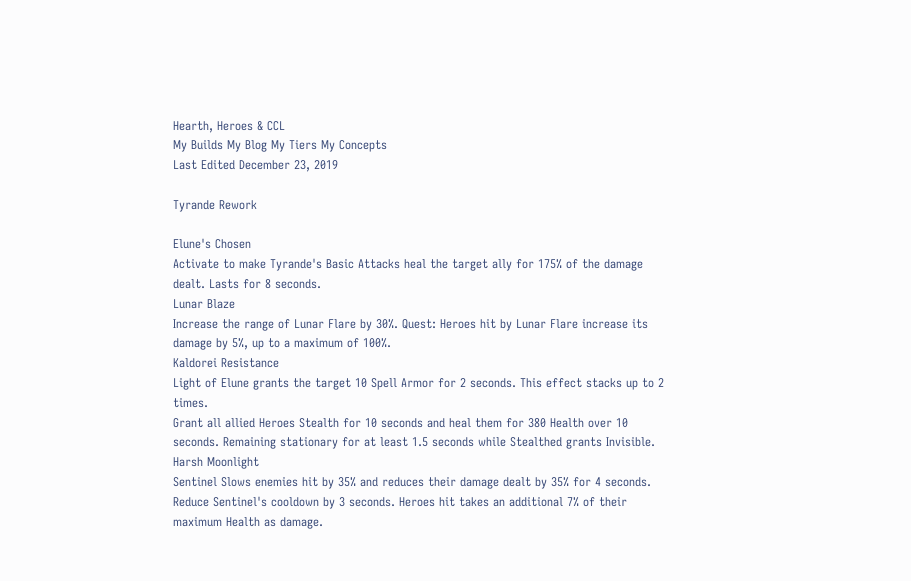Hearth, Heroes & CCL
My Builds My Blog My Tiers My Concepts
Last Edited December 23, 2019

Tyrande Rework

Elune's Chosen
Activate to make Tyrande's Basic Attacks heal the target ally for 175% of the damage dealt. Lasts for 8 seconds.
Lunar Blaze
Increase the range of Lunar Flare by 30%. Quest: Heroes hit by Lunar Flare increase its damage by 5%, up to a maximum of 100%.
Kaldorei Resistance
Light of Elune grants the target 10 Spell Armor for 2 seconds. This effect stacks up to 2 times.
Grant all allied Heroes Stealth for 10 seconds and heal them for 380 Health over 10 seconds. Remaining stationary for at least 1.5 seconds while Stealthed grants Invisible.
Harsh Moonlight
Sentinel Slows enemies hit by 35% and reduces their damage dealt by 35% for 4 seconds.
Reduce Sentinel's cooldown by 3 seconds. Heroes hit takes an additional 7% of their maximum Health as damage.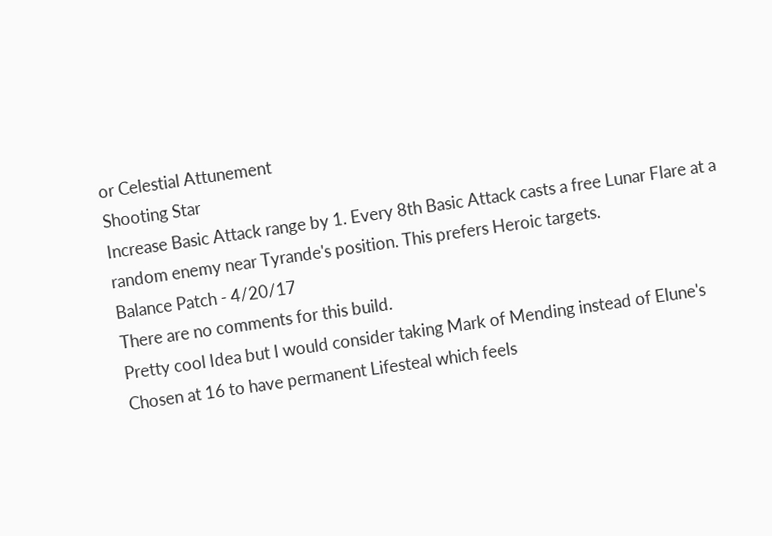or Celestial Attunement
Shooting Star
Increase Basic Attack range by 1. Every 8th Basic Attack casts a free Lunar Flare at a random enemy near Tyrande's position. This prefers Heroic targets.
Balance Patch - 4/20/17
There are no comments for this build.
Pretty cool Idea but I would consider taking Mark of Mending instead of Elune's Chosen at 16 to have permanent Lifesteal which feels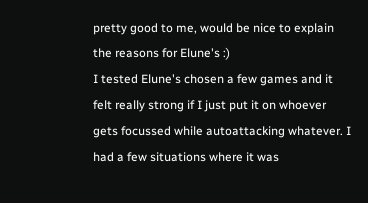pretty good to me, would be nice to explain the reasons for Elune's :)
I tested Elune's chosen a few games and it felt really strong if I just put it on whoever gets focussed while autoattacking whatever. I had a few situations where it was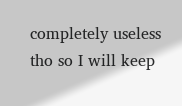completely useless tho so I will keep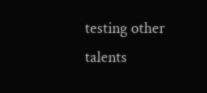testing other talents